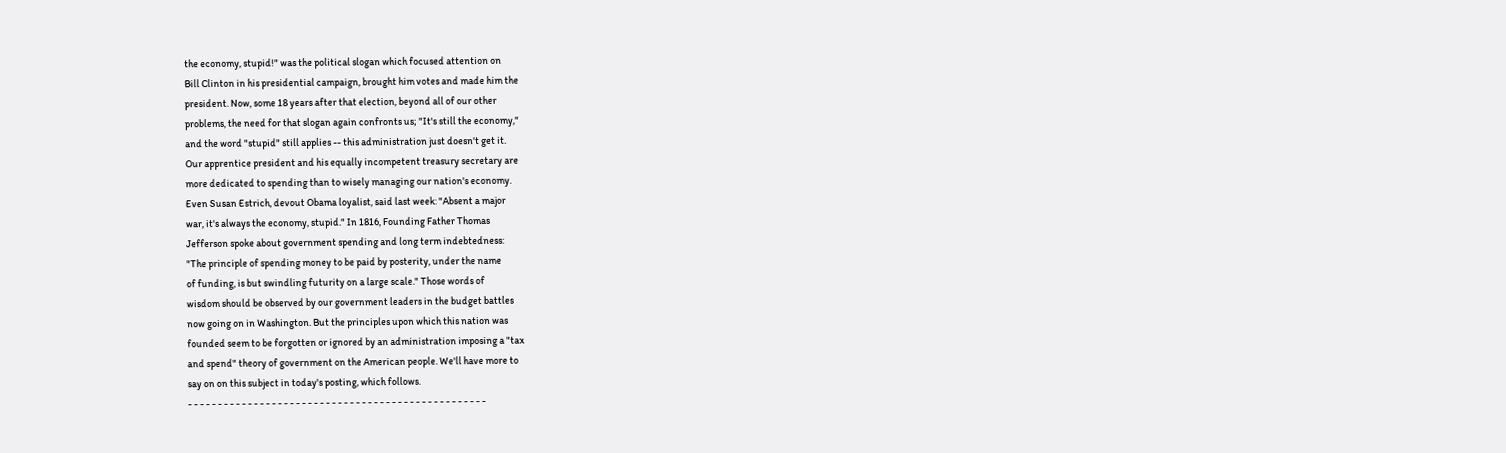the economy, stupid!" was the political slogan which focused attention on
Bill Clinton in his presidential campaign, brought him votes and made him the
president. Now, some 18 years after that election, beyond all of our other
problems, the need for that slogan again confronts us; "It's still the economy,"
and the word "stupid" still applies -- this administration just doesn't get it.
Our apprentice president and his equally incompetent treasury secretary are
more dedicated to spending than to wisely managing our nation's economy.
Even Susan Estrich, devout Obama loyalist, said last week: "Absent a major
war, it's always the economy, stupid." In 1816, Founding Father Thomas
Jefferson spoke about government spending and long term indebtedness:
"The principle of spending money to be paid by posterity, under the name
of funding, is but swindling futurity on a large scale." Those words of
wisdom should be observed by our government leaders in the budget battles
now going on in Washington. But the principles upon which this nation was
founded seem to be forgotten or ignored by an administration imposing a "tax
and spend" theory of government on the American people. We'll have more to
say on on this subject in today's posting, which follows.
- - - - - - - - - - - - - - - - - - - - - - - - - - - - - - - - - - - - - - - - - - - - - - - - - -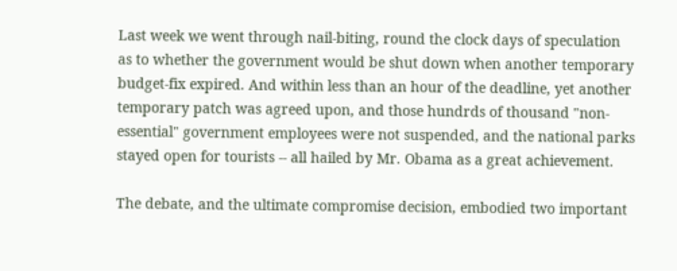Last week we went through nail-biting, round the clock days of speculation
as to whether the government would be shut down when another temporary
budget-fix expired. And within less than an hour of the deadline, yet another
temporary patch was agreed upon, and those hundrds of thousand "non-
essential" government employees were not suspended, and the national parks
stayed open for tourists -- all hailed by Mr. Obama as a great achievement.

The debate, and the ultimate compromise decision, embodied two important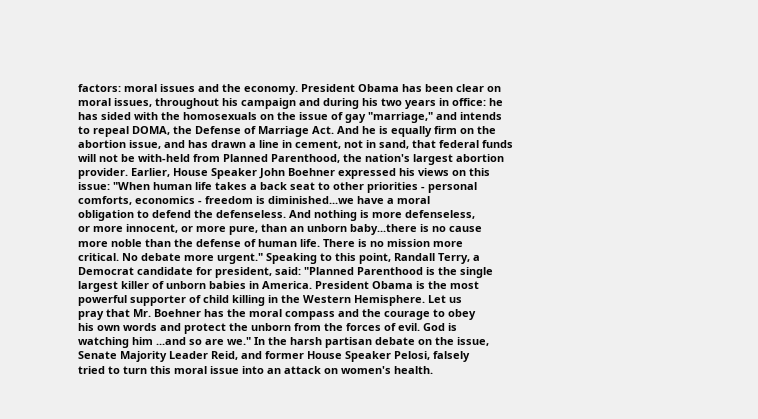factors: moral issues and the economy. President Obama has been clear on
moral issues, throughout his campaign and during his two years in office: he
has sided with the homosexuals on the issue of gay "marriage," and intends
to repeal DOMA, the Defense of Marriage Act. And he is equally firm on the
abortion issue, and has drawn a line in cement, not in sand, that federal funds
will not be with-held from Planned Parenthood, the nation's largest abortion
provider. Earlier, House Speaker John Boehner expressed his views on this
issue: "When human life takes a back seat to other priorities - personal
comforts, economics - freedom is diminished...we have a moral
obligation to defend the defenseless. And nothing is more defenseless,
or more innocent, or more pure, than an unborn baby...there is no cause
more noble than the defense of human life. There is no mission more
critical. No debate more urgent." Speaking to this point, Randall Terry, a
Democrat candidate for president, said: "Planned Parenthood is the single
largest killer of unborn babies in America. President Obama is the most
powerful supporter of child killing in the Western Hemisphere. Let us
pray that Mr. Boehner has the moral compass and the courage to obey
his own words and protect the unborn from the forces of evil. God is
watching him ...and so are we." In the harsh partisan debate on the issue,
Senate Majority Leader Reid, and former House Speaker Pelosi, falsely
tried to turn this moral issue into an attack on women's health.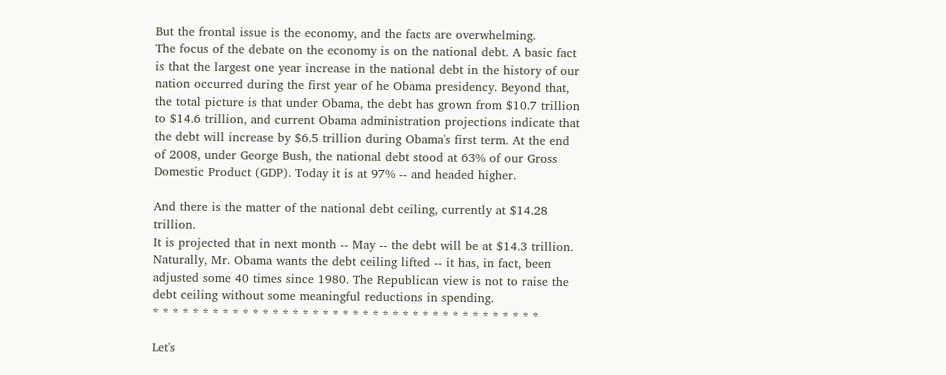But the frontal issue is the economy, and the facts are overwhelming.
The focus of the debate on the economy is on the national debt. A basic fact
is that the largest one year increase in the national debt in the history of our
nation occurred during the first year of he Obama presidency. Beyond that,
the total picture is that under Obama, the debt has grown from $10.7 trillion
to $14.6 trillion, and current Obama administration projections indicate that
the debt will increase by $6.5 trillion during Obama's first term. At the end
of 2008, under George Bush, the national debt stood at 63% of our Gross
Domestic Product (GDP). Today it is at 97% -- and headed higher.

And there is the matter of the national debt ceiling, currently at $14.28 trillion.
It is projected that in next month -- May -- the debt will be at $14.3 trillion.
Naturally, Mr. Obama wants the debt ceiling lifted -- it has, in fact, been
adjusted some 40 times since 1980. The Republican view is not to raise the
debt ceiling without some meaningful reductions in spending.
* * * * * * * * * * * * * * * * * * * * * * * * * * * * * * * * * * * * * * *

Let's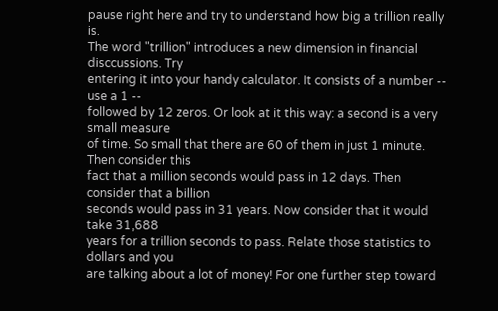pause right here and try to understand how big a trillion really is.
The word "trillion" introduces a new dimension in financial disccussions. Try
entering it into your handy calculator. It consists of a number -- use a 1 --
followed by 12 zeros. Or look at it this way: a second is a very small measure
of time. So small that there are 60 of them in just 1 minute. Then consider this
fact that a million seconds would pass in 12 days. Then consider that a billion
seconds would pass in 31 years. Now consider that it would take 31,688
years for a trillion seconds to pass. Relate those statistics to dollars and you
are talking about a lot of money! For one further step toward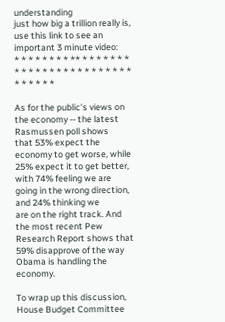understanding
just how big a trillion really is, use this link to see an important 3 minute video:
* * * * * * * * ** * * * * * * * * * * * * * * * * * * * * * * * * * * * * * *

As for the public's views on the economy -- the latest Rasmussen poll shows
that 53% expect the economy to get worse, while 25% expect it to get better,
with 74% feeling we are going in the wrong direction, and 24% thinking we
are on the right track. And the most recent Pew Research Report shows that
59% disapprove of the way Obama is handling the economy.

To wrap up this discussion, House Budget Committee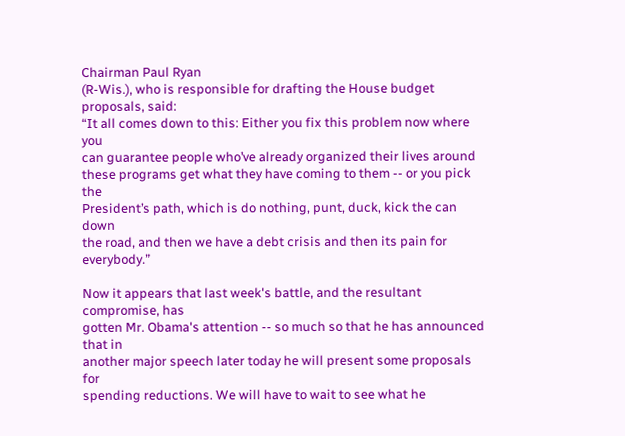Chairman Paul Ryan
(R-Wis.), who is responsible for drafting the House budget proposals, said:
“It all comes down to this: Either you fix this problem now where you
can guarantee people who’ve already organized their lives around
these programs get what they have coming to them -- or you pick the
President’s path, which is do nothing, punt, duck, kick the can down
the road, and then we have a debt crisis and then its pain for everybody.”

Now it appears that last week's battle, and the resultant compromise, has
gotten Mr. Obama's attention -- so much so that he has announced that in
another major speech later today he will present some proposals for
spending reductions. We will have to wait to see what he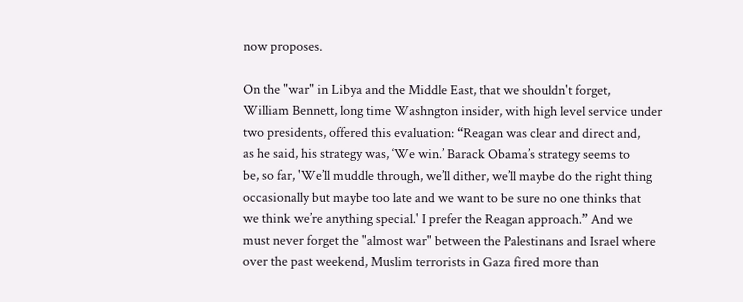now proposes.

On the "war" in Libya and the Middle East, that we shouldn't forget,
William Bennett, long time Washngton insider, with high level service under
two presidents, offered this evaluation: “Reagan was clear and direct and,
as he said, his strategy was, ‘We win.’ Barack Obama’s strategy seems to
be, so far, 'We’ll muddle through, we’ll dither, we’ll maybe do the right thing
occasionally but maybe too late and we want to be sure no one thinks that
we think we’re anything special.' I prefer the Reagan approach.” And we
must never forget the "almost war" between the Palestinans and Israel where
over the past weekend, Muslim terrorists in Gaza fired more than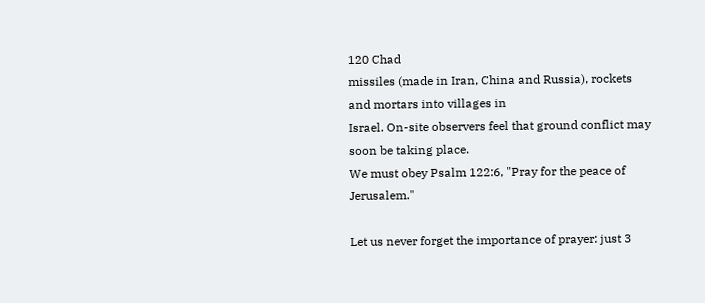120 Chad
missiles (made in Iran, China and Russia), rockets and mortars into villages in
Israel. On-site observers feel that ground conflict may soon be taking place.
We must obey Psalm 122:6, "Pray for the peace of Jerusalem."

Let us never forget the importance of prayer: just 3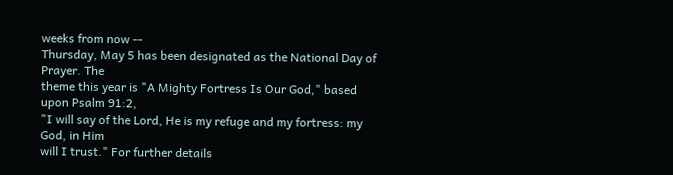weeks from now --
Thursday, May 5 has been designated as the National Day of Prayer. The
theme this year is "A Mighty Fortress Is Our God," based upon Psalm 91:2,
"I will say of the Lord, He is my refuge and my fortress: my God, in Him
will I trust." For further details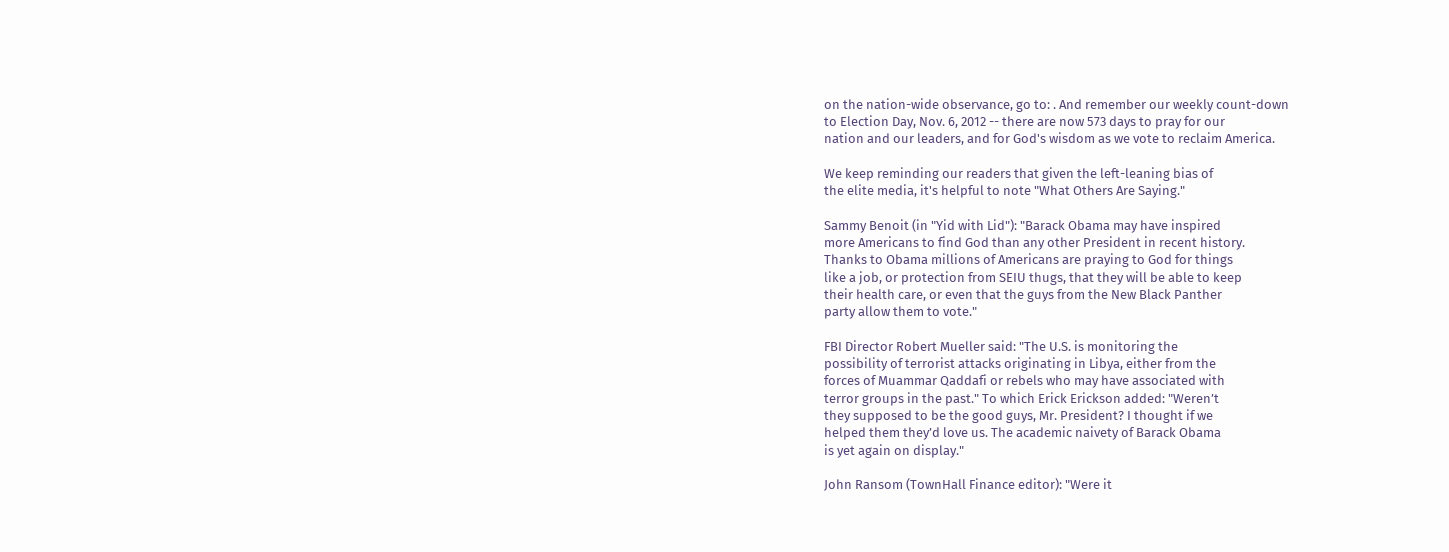on the nation-wide observance, go to: . And remember our weekly count-down
to Election Day, Nov. 6, 2012 -- there are now 573 days to pray for our
nation and our leaders, and for God's wisdom as we vote to reclaim America.

We keep reminding our readers that given the left-leaning bias of
the elite media, it's helpful to note "What Others Are Saying."

Sammy Benoit (in "Yid with Lid"): "Barack Obama may have inspired
more Americans to find God than any other President in recent history.
Thanks to Obama millions of Americans are praying to God for things
like a job, or protection from SEIU thugs, that they will be able to keep
their health care, or even that the guys from the New Black Panther
party allow them to vote."

FBI Director Robert Mueller said: "The U.S. is monitoring the
possibility of terrorist attacks originating in Libya, either from the
forces of Muammar Qaddafi or rebels who may have associated with
terror groups in the past." To which Erick Erickson added: "Weren’t
they supposed to be the good guys, Mr. President? I thought if we
helped them they’d love us. The academic naivety of Barack Obama
is yet again on display."

John Ransom (TownHall Finance editor): "Were it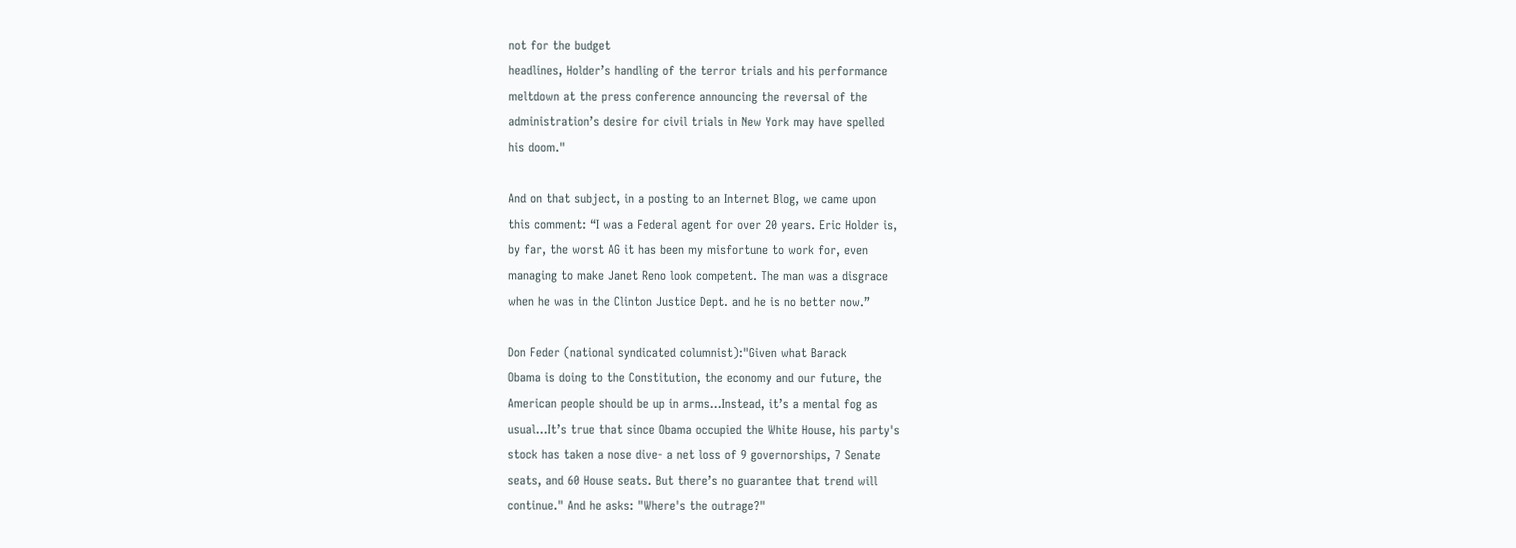not for the budget
headlines, Holder’s handling of the terror trials and his performance
meltdown at the press conference announcing the reversal of the
administration’s desire for civil trials in New York may have spelled
his doom."

And on that subject, in a posting to an Internet Blog, we came upon
this comment: “I was a Federal agent for over 20 years. Eric Holder is,
by far, the worst AG it has been my misfortune to work for, even
managing to make Janet Reno look competent. The man was a disgrace
when he was in the Clinton Justice Dept. and he is no better now.”

Don Feder (national syndicated columnist):"Given what Barack
Obama is doing to the Constitution, the economy and our future, the
American people should be up in arms...Instead, it’s a mental fog as
usual...It’s true that since Obama occupied the White House, his party's
stock has taken a nose dive- a net loss of 9 governorships, 7 Senate
seats, and 60 House seats. But there’s no guarantee that trend will
continue." And he asks: "Where's the outrage?"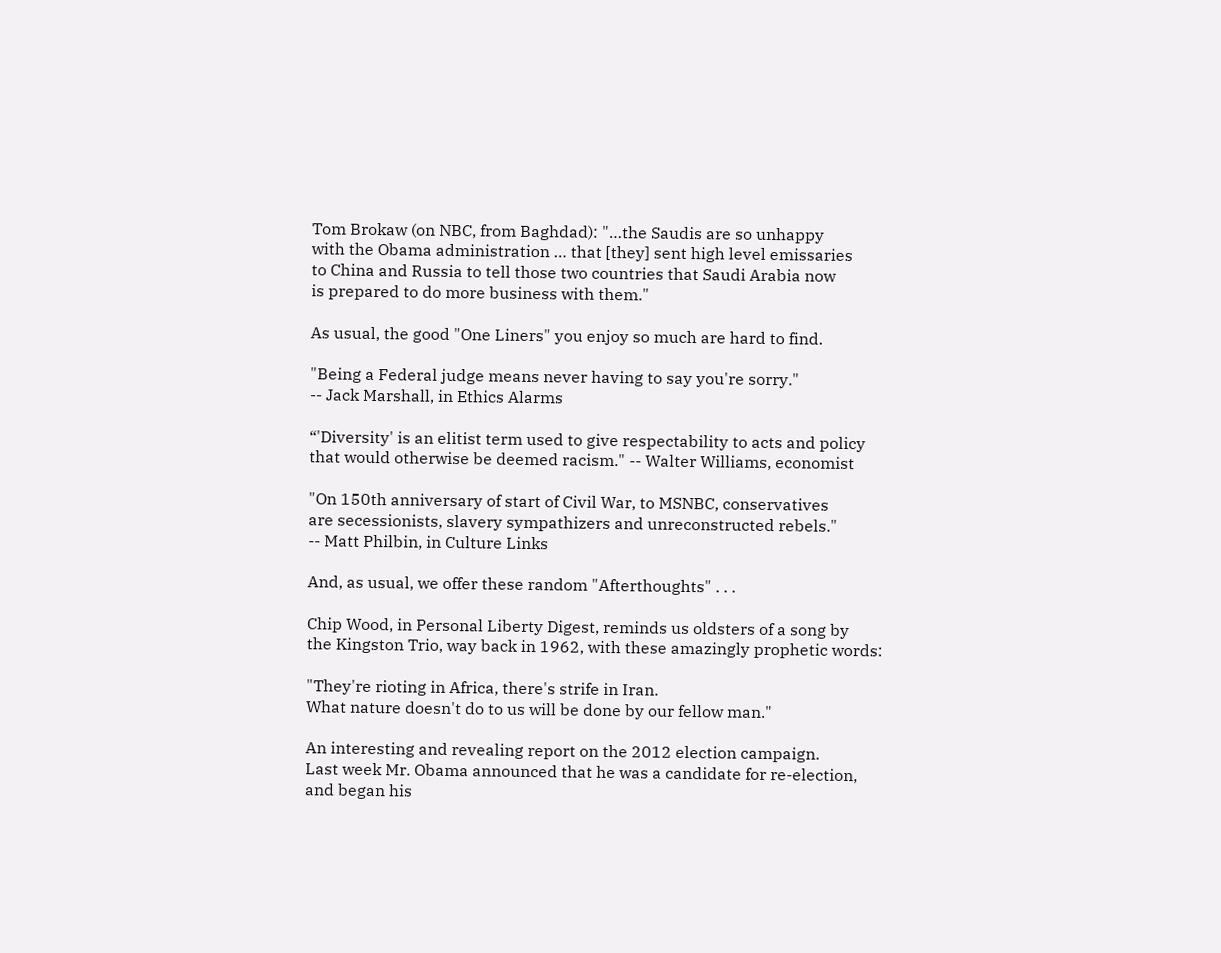Tom Brokaw (on NBC, from Baghdad): "…the Saudis are so unhappy
with the Obama administration … that [they] sent high level emissaries
to China and Russia to tell those two countries that Saudi Arabia now
is prepared to do more business with them."

As usual, the good "One Liners" you enjoy so much are hard to find.

"Being a Federal judge means never having to say you're sorry."
-- Jack Marshall, in Ethics Alarms

“'Diversity' is an elitist term used to give respectability to acts and policy
that would otherwise be deemed racism." -- Walter Williams, economist

"On 150th anniversary of start of Civil War, to MSNBC, conservatives
are secessionists, slavery sympathizers and unreconstructed rebels."
-- Matt Philbin, in Culture Links

And, as usual, we offer these random "Afterthoughts" . . .

Chip Wood, in Personal Liberty Digest, reminds us oldsters of a song by
the Kingston Trio, way back in 1962, with these amazingly prophetic words:

"They're rioting in Africa, there's strife in Iran.
What nature doesn't do to us will be done by our fellow man."

An interesting and revealing report on the 2012 election campaign.
Last week Mr. Obama announced that he was a candidate for re-election,
and began his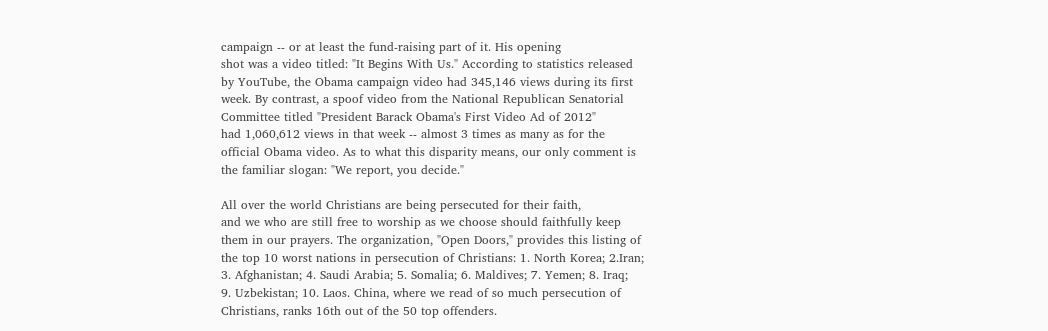campaign -- or at least the fund-raising part of it. His opening
shot was a video titled: "It Begins With Us." According to statistics released
by YouTube, the Obama campaign video had 345,146 views during its first
week. By contrast, a spoof video from the National Republican Senatorial
Committee titled "President Barack Obama's First Video Ad of 2012"
had 1,060,612 views in that week -- almost 3 times as many as for the
official Obama video. As to what this disparity means, our only comment is
the familiar slogan: "We report, you decide."

All over the world Christians are being persecuted for their faith,
and we who are still free to worship as we choose should faithfully keep
them in our prayers. The organization, "Open Doors," provides this listing of
the top 10 worst nations in persecution of Christians: 1. North Korea; 2.Iran;
3. Afghanistan; 4. Saudi Arabia; 5. Somalia; 6. Maldives; 7. Yemen; 8. Iraq;
9. Uzbekistan; 10. Laos. China, where we read of so much persecution of
Christians, ranks 16th out of the 50 top offenders.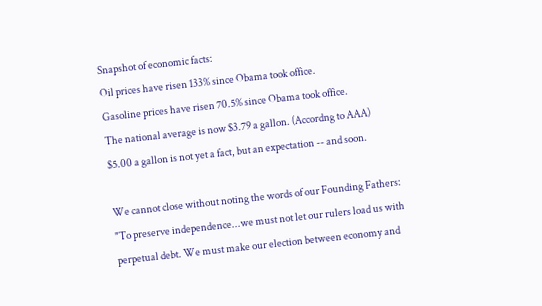Snapshot of economic facts:
Oil prices have risen 133% since Obama took office.
Gasoline prices have risen 70.5% since Obama took office.
The national average is now $3.79 a gallon. (Accordng to AAA)
$5.00 a gallon is not yet a fact, but an expectation -- and soon.

We cannot close without noting the words of our Founding Fathers:
"To preserve independence...we must not let our rulers load us with
perpetual debt. We must make our election between economy and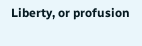Liberty, or profusion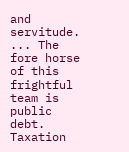and servitude. ... The fore horse of this frightful
team is public debt. Taxation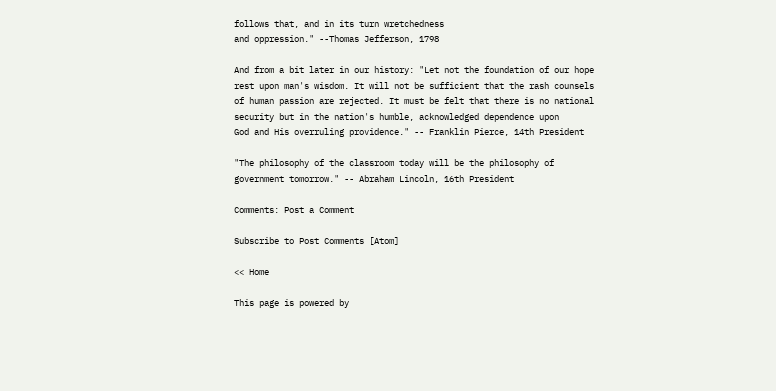follows that, and in its turn wretchedness
and oppression." --Thomas Jefferson, 1798

And from a bit later in our history: "Let not the foundation of our hope
rest upon man's wisdom. It will not be sufficient that the rash counsels
of human passion are rejected. It must be felt that there is no national
security but in the nation's humble, acknowledged dependence upon
God and His overruling providence." -- Franklin Pierce, 14th President

"The philosophy of the classroom today will be the philosophy of
government tomorrow." -- Abraham Lincoln, 16th President

Comments: Post a Comment

Subscribe to Post Comments [Atom]

<< Home

This page is powered by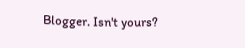Blogger. Isn't yours?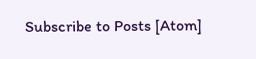Subscribe to Posts [Atom]